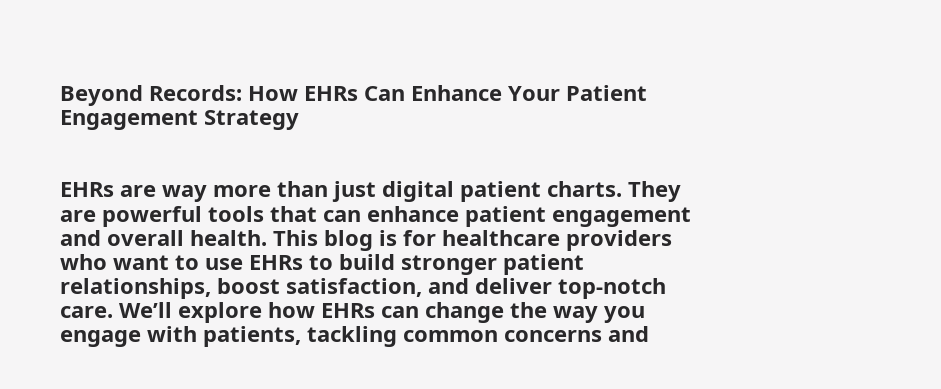Beyond Records: How EHRs Can Enhance Your Patient Engagement Strategy


EHRs are way more than just digital patient charts. They are powerful tools that can enhance patient engagement and overall health. This blog is for healthcare providers who want to use EHRs to build stronger patient relationships, boost satisfaction, and deliver top-notch care. We’ll explore how EHRs can change the way you engage with patients, tackling common concerns and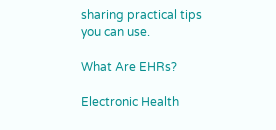sharing practical tips you can use.

What Are EHRs?

Electronic Health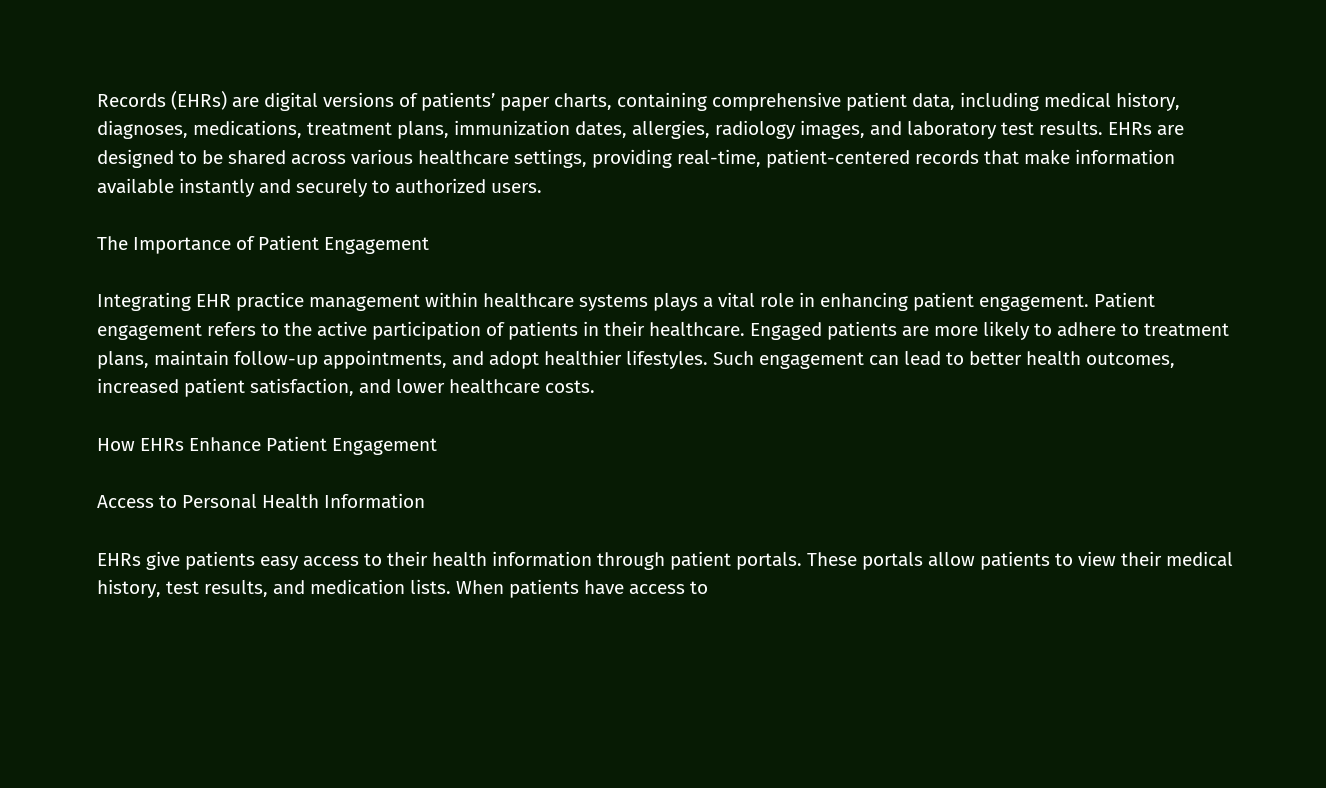Records (EHRs) are digital versions of patients’ paper charts, containing comprehensive patient data, including medical history, diagnoses, medications, treatment plans, immunization dates, allergies, radiology images, and laboratory test results. EHRs are designed to be shared across various healthcare settings, providing real-time, patient-centered records that make information available instantly and securely to authorized users.

The Importance of Patient Engagement

Integrating EHR practice management within healthcare systems plays a vital role in enhancing patient engagement. Patient engagement refers to the active participation of patients in their healthcare. Engaged patients are more likely to adhere to treatment plans, maintain follow-up appointments, and adopt healthier lifestyles. Such engagement can lead to better health outcomes, increased patient satisfaction, and lower healthcare costs.

How EHRs Enhance Patient Engagement

Access to Personal Health Information

EHRs give patients easy access to their health information through patient portals. These portals allow patients to view their medical history, test results, and medication lists. When patients have access to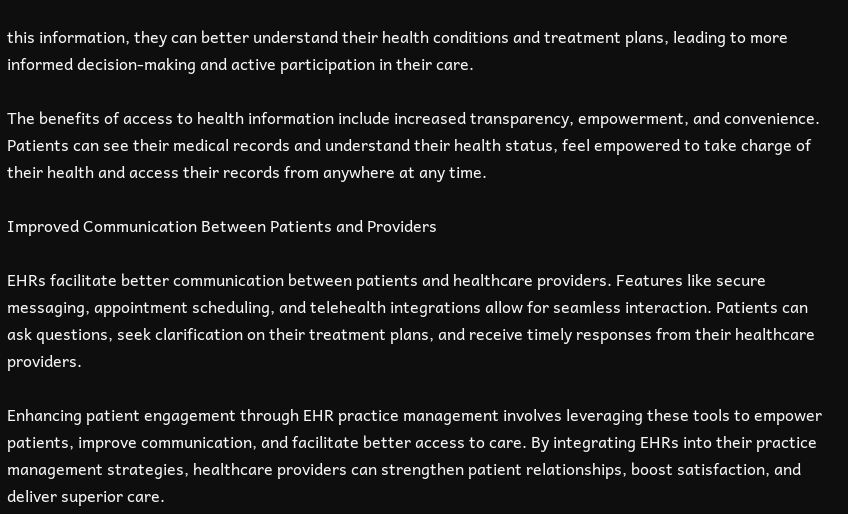this information, they can better understand their health conditions and treatment plans, leading to more informed decision-making and active participation in their care.

The benefits of access to health information include increased transparency, empowerment, and convenience. Patients can see their medical records and understand their health status, feel empowered to take charge of their health and access their records from anywhere at any time.

Improved Communication Between Patients and Providers

EHRs facilitate better communication between patients and healthcare providers. Features like secure messaging, appointment scheduling, and telehealth integrations allow for seamless interaction. Patients can ask questions, seek clarification on their treatment plans, and receive timely responses from their healthcare providers.

Enhancing patient engagement through EHR practice management involves leveraging these tools to empower patients, improve communication, and facilitate better access to care. By integrating EHRs into their practice management strategies, healthcare providers can strengthen patient relationships, boost satisfaction, and deliver superior care.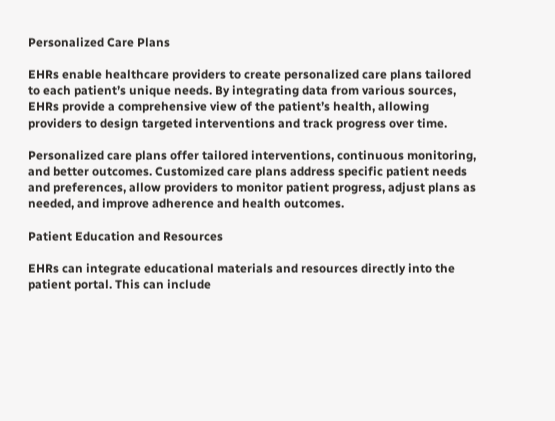Personalized Care Plans

EHRs enable healthcare providers to create personalized care plans tailored to each patient’s unique needs. By integrating data from various sources, EHRs provide a comprehensive view of the patient’s health, allowing providers to design targeted interventions and track progress over time.

Personalized care plans offer tailored interventions, continuous monitoring, and better outcomes. Customized care plans address specific patient needs and preferences, allow providers to monitor patient progress, adjust plans as needed, and improve adherence and health outcomes.

Patient Education and Resources

EHRs can integrate educational materials and resources directly into the patient portal. This can include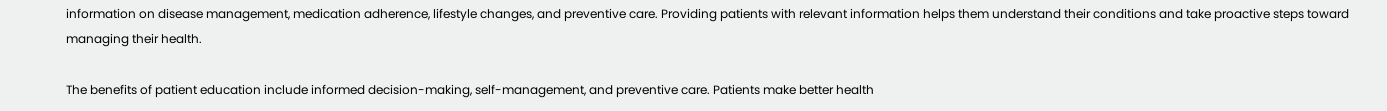information on disease management, medication adherence, lifestyle changes, and preventive care. Providing patients with relevant information helps them understand their conditions and take proactive steps toward managing their health.

The benefits of patient education include informed decision-making, self-management, and preventive care. Patients make better health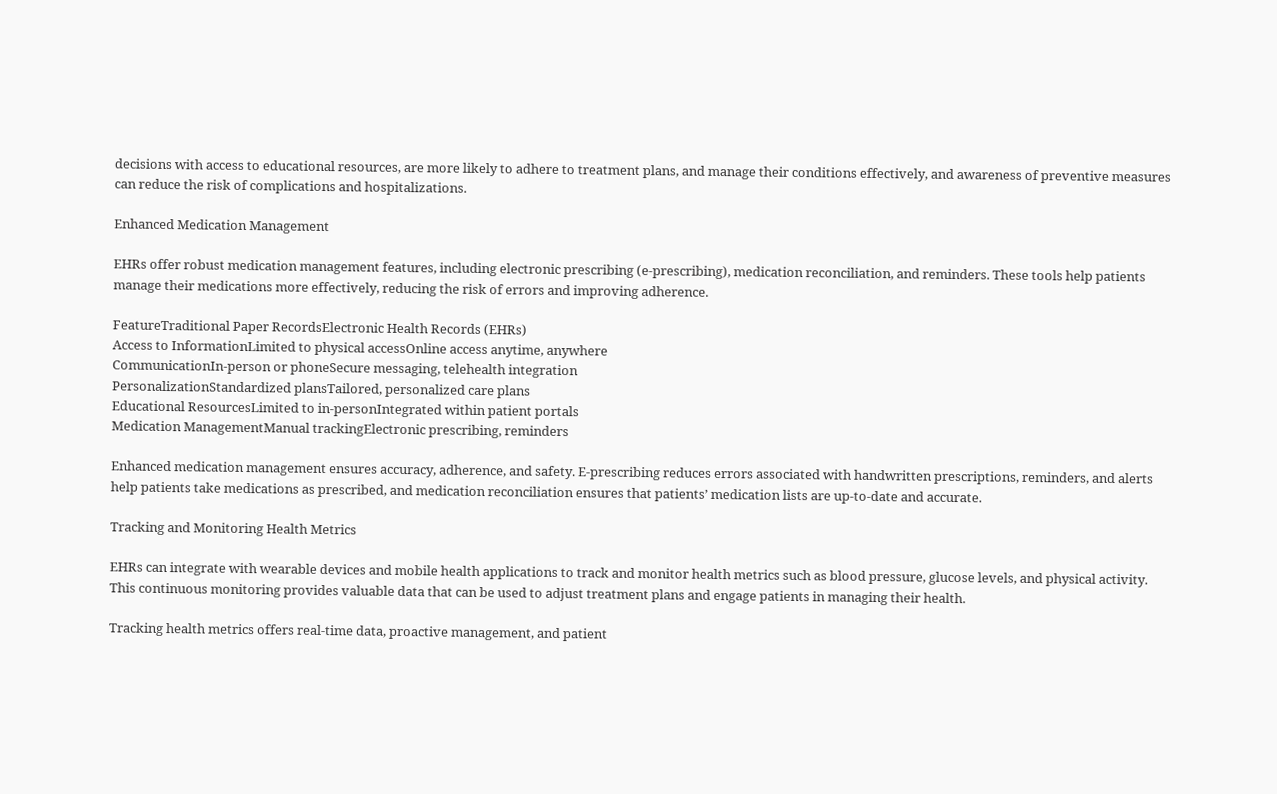decisions with access to educational resources, are more likely to adhere to treatment plans, and manage their conditions effectively, and awareness of preventive measures can reduce the risk of complications and hospitalizations.

Enhanced Medication Management

EHRs offer robust medication management features, including electronic prescribing (e-prescribing), medication reconciliation, and reminders. These tools help patients manage their medications more effectively, reducing the risk of errors and improving adherence.

FeatureTraditional Paper RecordsElectronic Health Records (EHRs)
Access to InformationLimited to physical accessOnline access anytime, anywhere
CommunicationIn-person or phoneSecure messaging, telehealth integration
PersonalizationStandardized plansTailored, personalized care plans
Educational ResourcesLimited to in-personIntegrated within patient portals
Medication ManagementManual trackingElectronic prescribing, reminders

Enhanced medication management ensures accuracy, adherence, and safety. E-prescribing reduces errors associated with handwritten prescriptions, reminders, and alerts help patients take medications as prescribed, and medication reconciliation ensures that patients’ medication lists are up-to-date and accurate.

Tracking and Monitoring Health Metrics

EHRs can integrate with wearable devices and mobile health applications to track and monitor health metrics such as blood pressure, glucose levels, and physical activity. This continuous monitoring provides valuable data that can be used to adjust treatment plans and engage patients in managing their health.

Tracking health metrics offers real-time data, proactive management, and patient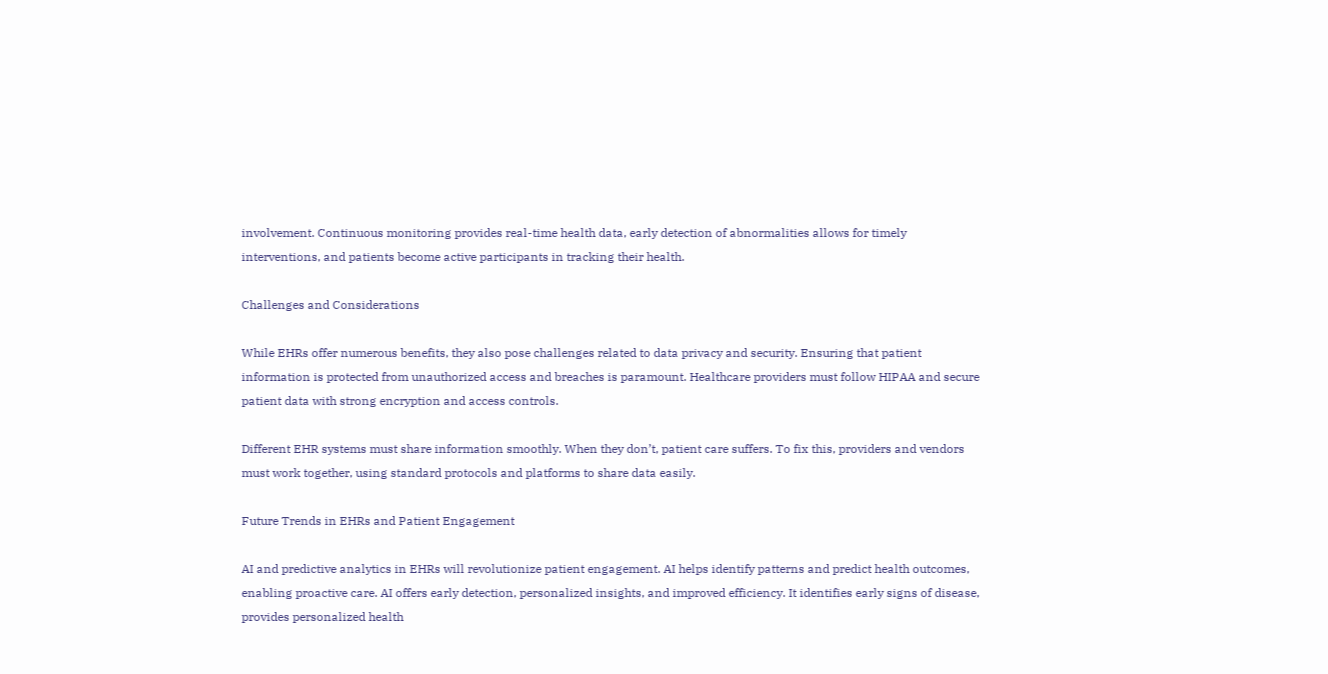involvement. Continuous monitoring provides real-time health data, early detection of abnormalities allows for timely interventions, and patients become active participants in tracking their health.

Challenges and Considerations

While EHRs offer numerous benefits, they also pose challenges related to data privacy and security. Ensuring that patient information is protected from unauthorized access and breaches is paramount. Healthcare providers must follow HIPAA and secure patient data with strong encryption and access controls.

Different EHR systems must share information smoothly. When they don’t, patient care suffers. To fix this, providers and vendors must work together, using standard protocols and platforms to share data easily.

Future Trends in EHRs and Patient Engagement

AI and predictive analytics in EHRs will revolutionize patient engagement. AI helps identify patterns and predict health outcomes, enabling proactive care. AI offers early detection, personalized insights, and improved efficiency. It identifies early signs of disease, provides personalized health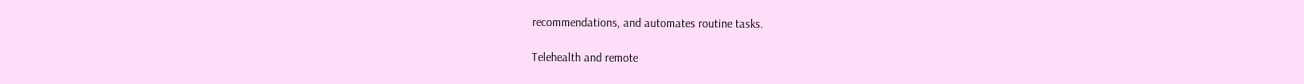recommendations, and automates routine tasks.

Telehealth and remote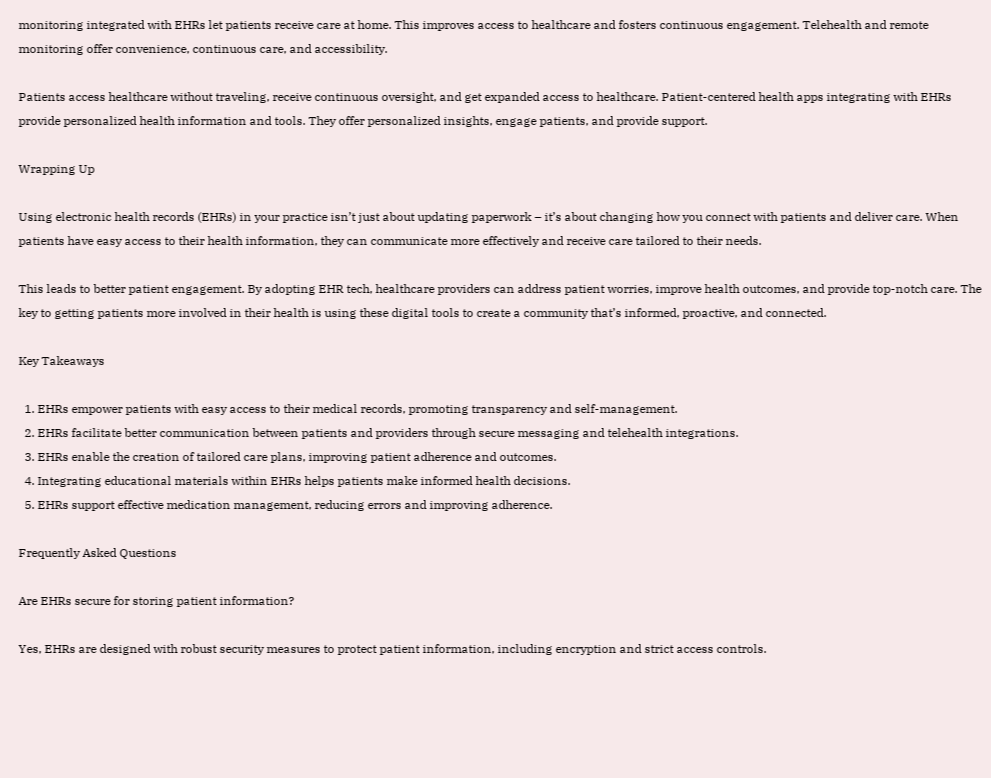monitoring integrated with EHRs let patients receive care at home. This improves access to healthcare and fosters continuous engagement. Telehealth and remote monitoring offer convenience, continuous care, and accessibility.

Patients access healthcare without traveling, receive continuous oversight, and get expanded access to healthcare. Patient-centered health apps integrating with EHRs provide personalized health information and tools. They offer personalized insights, engage patients, and provide support.

Wrapping Up

Using electronic health records (EHRs) in your practice isn’t just about updating paperwork – it’s about changing how you connect with patients and deliver care. When patients have easy access to their health information, they can communicate more effectively and receive care tailored to their needs.

This leads to better patient engagement. By adopting EHR tech, healthcare providers can address patient worries, improve health outcomes, and provide top-notch care. The key to getting patients more involved in their health is using these digital tools to create a community that’s informed, proactive, and connected.

Key Takeaways

  1. EHRs empower patients with easy access to their medical records, promoting transparency and self-management.
  2. EHRs facilitate better communication between patients and providers through secure messaging and telehealth integrations.
  3. EHRs enable the creation of tailored care plans, improving patient adherence and outcomes.
  4. Integrating educational materials within EHRs helps patients make informed health decisions.
  5. EHRs support effective medication management, reducing errors and improving adherence.

Frequently Asked Questions

Are EHRs secure for storing patient information?

Yes, EHRs are designed with robust security measures to protect patient information, including encryption and strict access controls.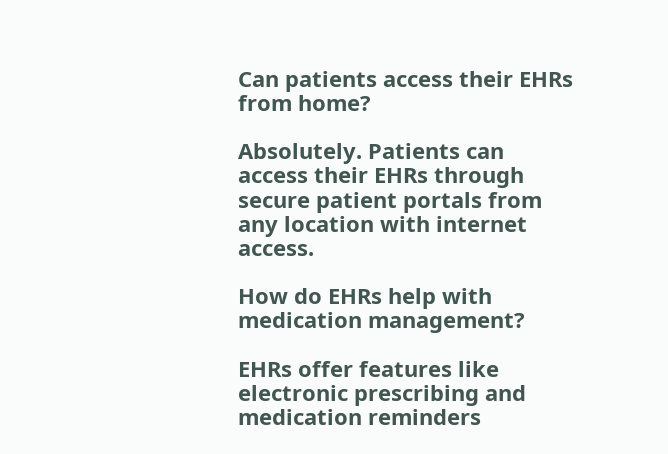Can patients access their EHRs from home?

Absolutely. Patients can access their EHRs through secure patient portals from any location with internet access.

How do EHRs help with medication management?

EHRs offer features like electronic prescribing and medication reminders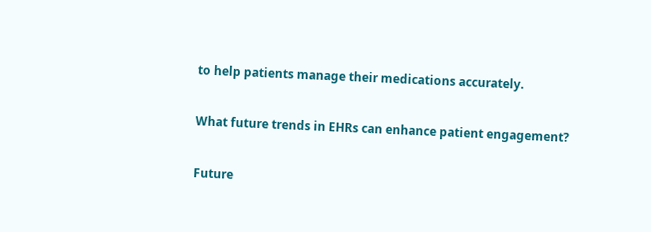to help patients manage their medications accurately.

What future trends in EHRs can enhance patient engagement?

Future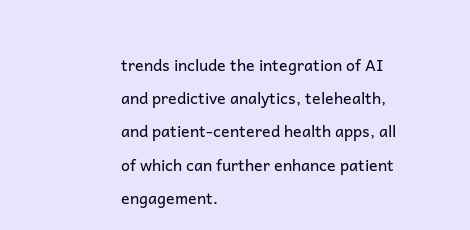trends include the integration of AI and predictive analytics, telehealth, and patient-centered health apps, all of which can further enhance patient engagement.